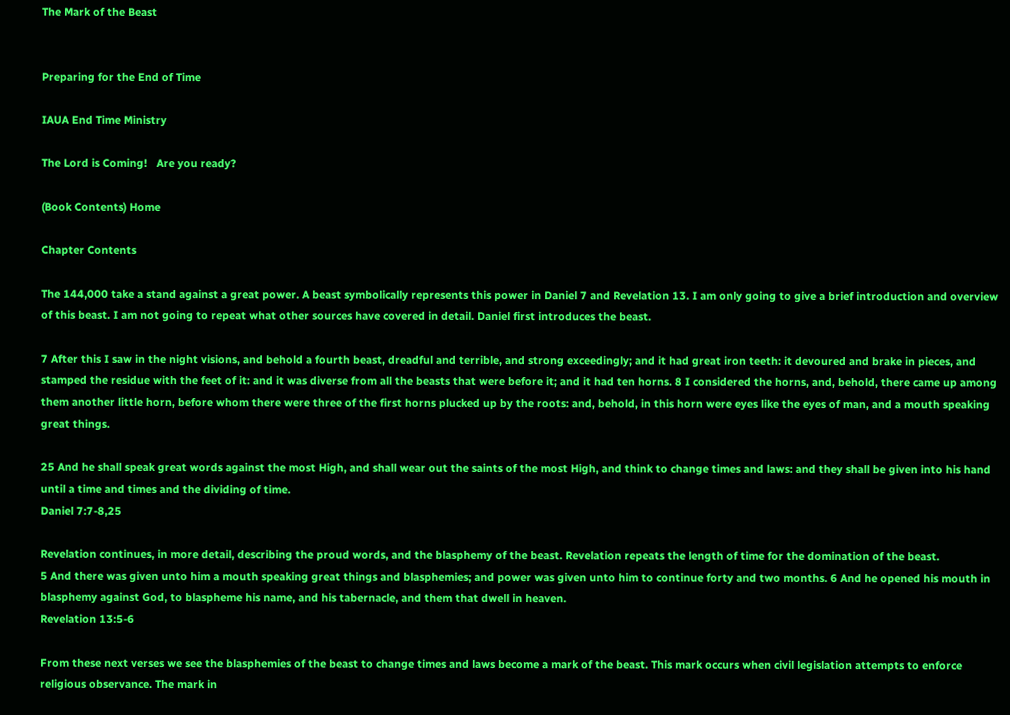The Mark of the Beast


Preparing for the End of Time

IAUA End Time Ministry

The Lord is Coming!   Are you ready?

(Book Contents) Home

Chapter Contents

The 144,000 take a stand against a great power. A beast symbolically represents this power in Daniel 7 and Revelation 13. I am only going to give a brief introduction and overview of this beast. I am not going to repeat what other sources have covered in detail. Daniel first introduces the beast.

7 After this I saw in the night visions, and behold a fourth beast, dreadful and terrible, and strong exceedingly; and it had great iron teeth: it devoured and brake in pieces, and stamped the residue with the feet of it: and it was diverse from all the beasts that were before it; and it had ten horns. 8 I considered the horns, and, behold, there came up among them another little horn, before whom there were three of the first horns plucked up by the roots: and, behold, in this horn were eyes like the eyes of man, and a mouth speaking great things.

25 And he shall speak great words against the most High, and shall wear out the saints of the most High, and think to change times and laws: and they shall be given into his hand until a time and times and the dividing of time.
Daniel 7:7-8,25

Revelation continues, in more detail, describing the proud words, and the blasphemy of the beast. Revelation repeats the length of time for the domination of the beast.
5 And there was given unto him a mouth speaking great things and blasphemies; and power was given unto him to continue forty and two months. 6 And he opened his mouth in blasphemy against God, to blaspheme his name, and his tabernacle, and them that dwell in heaven.
Revelation 13:5-6

From these next verses we see the blasphemies of the beast to change times and laws become a mark of the beast. This mark occurs when civil legislation attempts to enforce religious observance. The mark in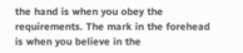the hand is when you obey the requirements. The mark in the forehead is when you believe in the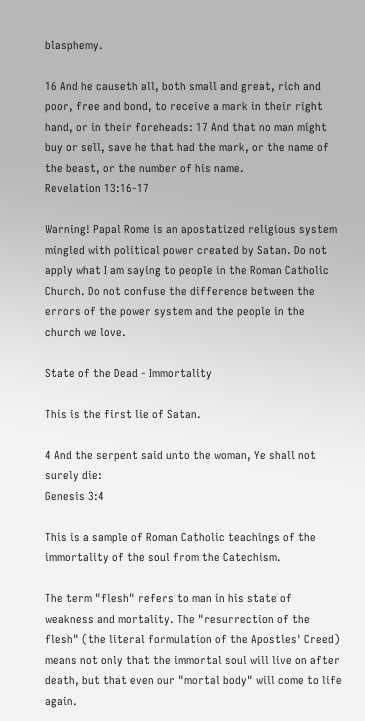blasphemy.

16 And he causeth all, both small and great, rich and poor, free and bond, to receive a mark in their right hand, or in their foreheads: 17 And that no man might buy or sell, save he that had the mark, or the name of the beast, or the number of his name.
Revelation 13:16-17

Warning! Papal Rome is an apostatized religious system mingled with political power created by Satan. Do not apply what I am saying to people in the Roman Catholic Church. Do not confuse the difference between the errors of the power system and the people in the church we love.

State of the Dead - Immortality

This is the first lie of Satan.

4 And the serpent said unto the woman, Ye shall not surely die:
Genesis 3:4

This is a sample of Roman Catholic teachings of the immortality of the soul from the Catechism.

The term "flesh" refers to man in his state of weakness and mortality. The "resurrection of the flesh" (the literal formulation of the Apostles' Creed) means not only that the immortal soul will live on after death, but that even our "mortal body" will come to life again.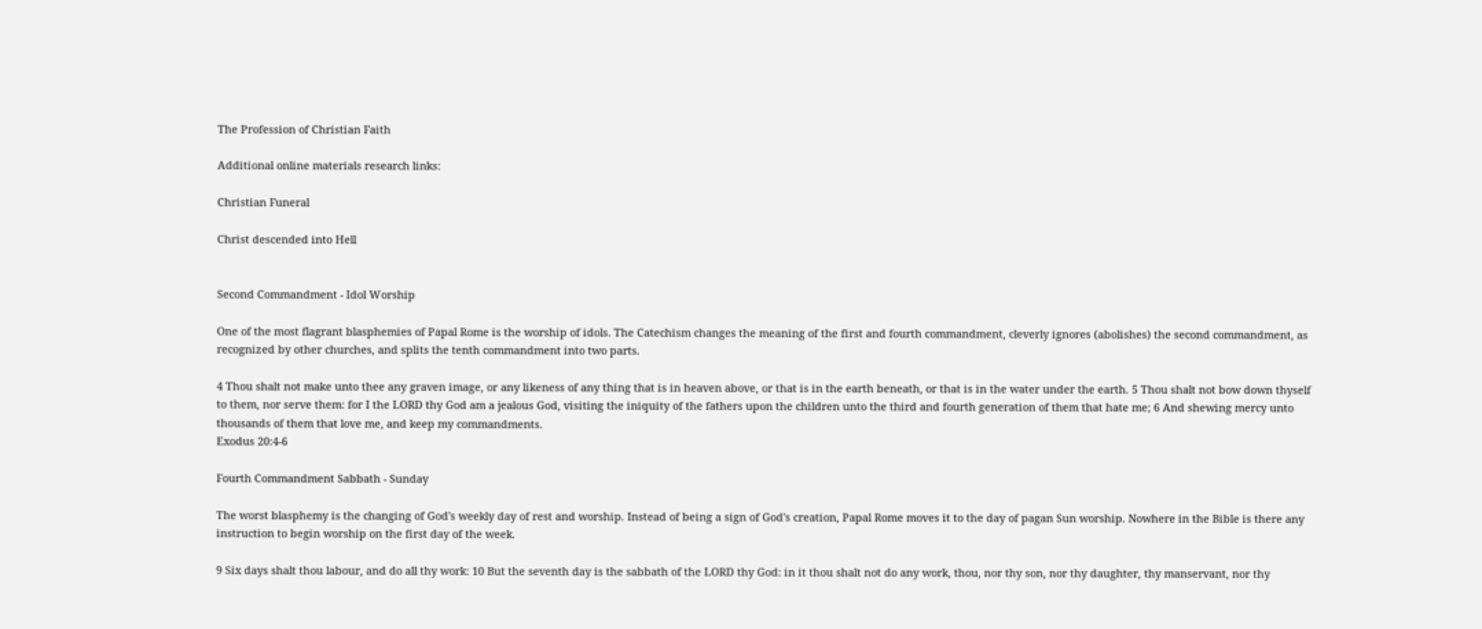The Profession of Christian Faith

Additional online materials research links:

Christian Funeral

Christ descended into Hell


Second Commandment - Idol Worship

One of the most flagrant blasphemies of Papal Rome is the worship of idols. The Catechism changes the meaning of the first and fourth commandment, cleverly ignores (abolishes) the second commandment, as recognized by other churches, and splits the tenth commandment into two parts.

4 Thou shalt not make unto thee any graven image, or any likeness of any thing that is in heaven above, or that is in the earth beneath, or that is in the water under the earth. 5 Thou shalt not bow down thyself to them, nor serve them: for I the LORD thy God am a jealous God, visiting the iniquity of the fathers upon the children unto the third and fourth generation of them that hate me; 6 And shewing mercy unto thousands of them that love me, and keep my commandments.
Exodus 20:4-6

Fourth Commandment Sabbath - Sunday

The worst blasphemy is the changing of God's weekly day of rest and worship. Instead of being a sign of God's creation, Papal Rome moves it to the day of pagan Sun worship. Nowhere in the Bible is there any instruction to begin worship on the first day of the week.

9 Six days shalt thou labour, and do all thy work: 10 But the seventh day is the sabbath of the LORD thy God: in it thou shalt not do any work, thou, nor thy son, nor thy daughter, thy manservant, nor thy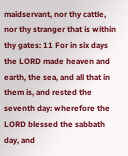maidservant, nor thy cattle, nor thy stranger that is within thy gates: 11 For in six days the LORD made heaven and earth, the sea, and all that in them is, and rested the seventh day: wherefore the LORD blessed the sabbath day, and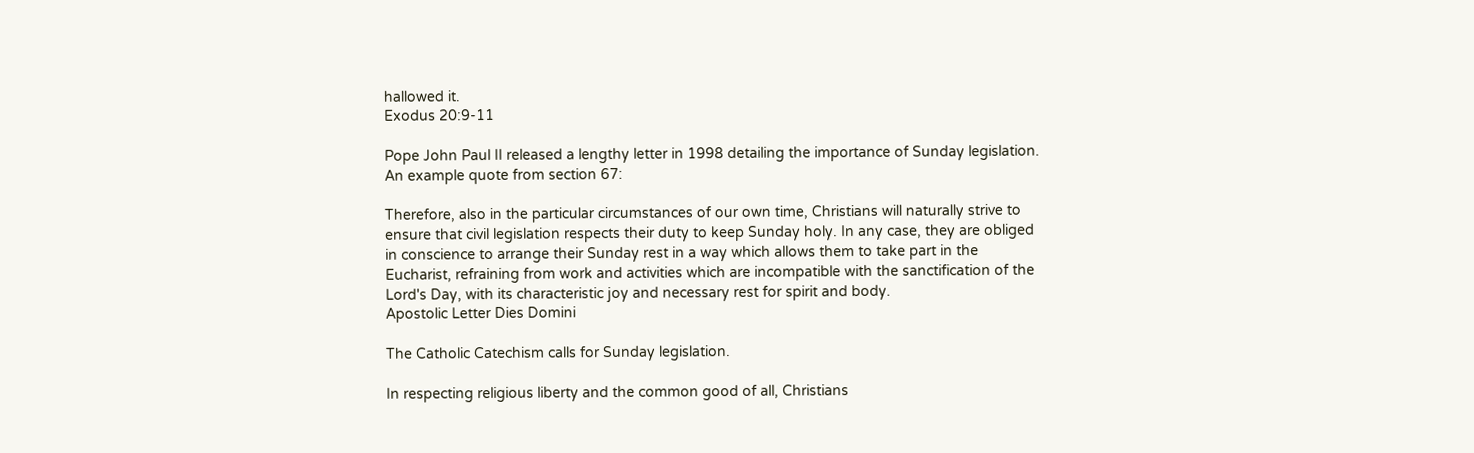hallowed it.
Exodus 20:9-11

Pope John Paul II released a lengthy letter in 1998 detailing the importance of Sunday legislation. An example quote from section 67:

Therefore, also in the particular circumstances of our own time, Christians will naturally strive to ensure that civil legislation respects their duty to keep Sunday holy. In any case, they are obliged in conscience to arrange their Sunday rest in a way which allows them to take part in the Eucharist, refraining from work and activities which are incompatible with the sanctification of the Lord's Day, with its characteristic joy and necessary rest for spirit and body.
Apostolic Letter Dies Domini

The Catholic Catechism calls for Sunday legislation.

In respecting religious liberty and the common good of all, Christians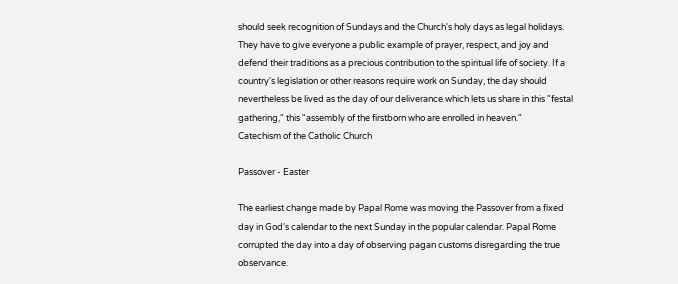should seek recognition of Sundays and the Church's holy days as legal holidays. They have to give everyone a public example of prayer, respect, and joy and defend their traditions as a precious contribution to the spiritual life of society. If a country's legislation or other reasons require work on Sunday, the day should nevertheless be lived as the day of our deliverance which lets us share in this "festal gathering," this "assembly of the firstborn who are enrolled in heaven."
Catechism of the Catholic Church

Passover - Easter

The earliest change made by Papal Rome was moving the Passover from a fixed day in God's calendar to the next Sunday in the popular calendar. Papal Rome corrupted the day into a day of observing pagan customs disregarding the true observance.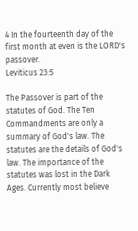4 In the fourteenth day of the first month at even is the LORD's passover.
Leviticus 23:5

The Passover is part of the statutes of God. The Ten Commandments are only a summary of God's law. The statutes are the details of God's law. The importance of the statutes was lost in the Dark Ages. Currently most believe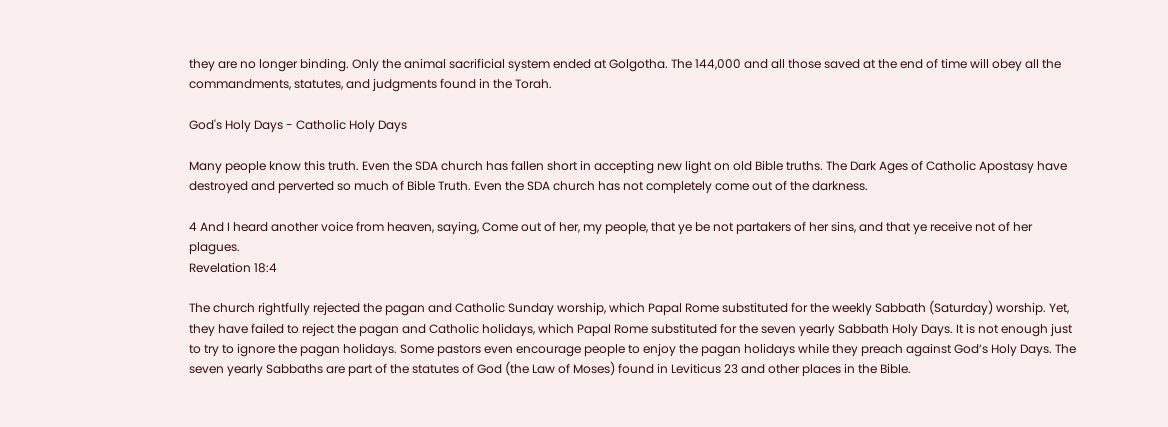they are no longer binding. Only the animal sacrificial system ended at Golgotha. The 144,000 and all those saved at the end of time will obey all the commandments, statutes, and judgments found in the Torah.

God's Holy Days - Catholic Holy Days

Many people know this truth. Even the SDA church has fallen short in accepting new light on old Bible truths. The Dark Ages of Catholic Apostasy have destroyed and perverted so much of Bible Truth. Even the SDA church has not completely come out of the darkness.

4 And I heard another voice from heaven, saying, Come out of her, my people, that ye be not partakers of her sins, and that ye receive not of her plagues.
Revelation 18:4

The church rightfully rejected the pagan and Catholic Sunday worship, which Papal Rome substituted for the weekly Sabbath (Saturday) worship. Yet, they have failed to reject the pagan and Catholic holidays, which Papal Rome substituted for the seven yearly Sabbath Holy Days. It is not enough just to try to ignore the pagan holidays. Some pastors even encourage people to enjoy the pagan holidays while they preach against God’s Holy Days. The seven yearly Sabbaths are part of the statutes of God (the Law of Moses) found in Leviticus 23 and other places in the Bible.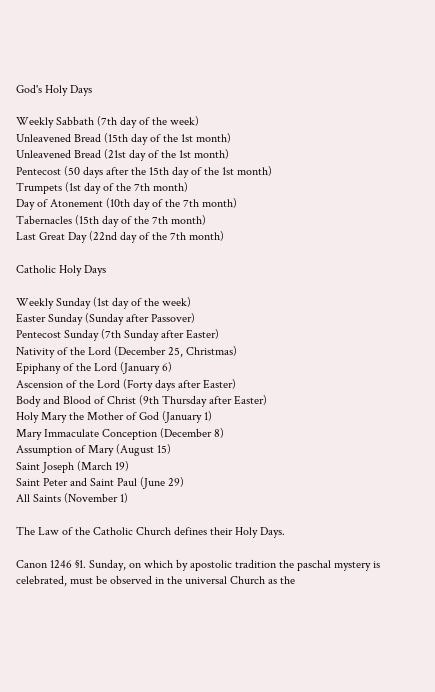God's Holy Days

Weekly Sabbath (7th day of the week)
Unleavened Bread (15th day of the 1st month)
Unleavened Bread (21st day of the 1st month)
Pentecost (50 days after the 15th day of the 1st month)
Trumpets (1st day of the 7th month)
Day of Atonement (10th day of the 7th month)
Tabernacles (15th day of the 7th month)
Last Great Day (22nd day of the 7th month)

Catholic Holy Days

Weekly Sunday (1st day of the week)
Easter Sunday (Sunday after Passover)
Pentecost Sunday (7th Sunday after Easter)
Nativity of the Lord (December 25, Christmas)
Epiphany of the Lord (January 6)
Ascension of the Lord (Forty days after Easter)
Body and Blood of Christ (9th Thursday after Easter)
Holy Mary the Mother of God (January 1)
Mary Immaculate Conception (December 8)
Assumption of Mary (August 15)
Saint Joseph (March 19)
Saint Peter and Saint Paul (June 29)
All Saints (November 1)

The Law of the Catholic Church defines their Holy Days.

Canon 1246 §1. Sunday, on which by apostolic tradition the paschal mystery is celebrated, must be observed in the universal Church as the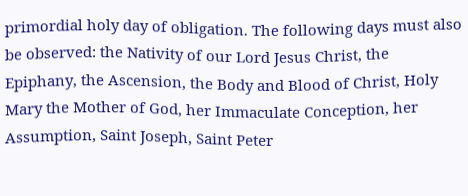primordial holy day of obligation. The following days must also be observed: the Nativity of our Lord Jesus Christ, the Epiphany, the Ascension, the Body and Blood of Christ, Holy Mary the Mother of God, her Immaculate Conception, her Assumption, Saint Joseph, Saint Peter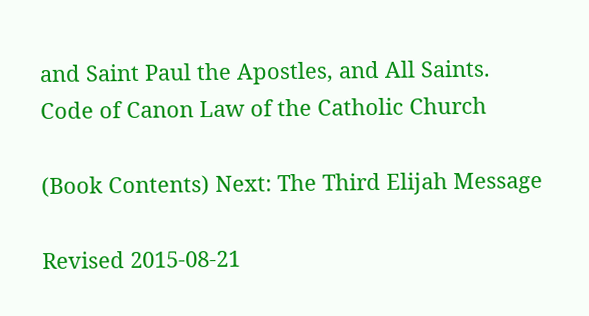and Saint Paul the Apostles, and All Saints.
Code of Canon Law of the Catholic Church

(Book Contents) Next: The Third Elijah Message

Revised 2015-08-21